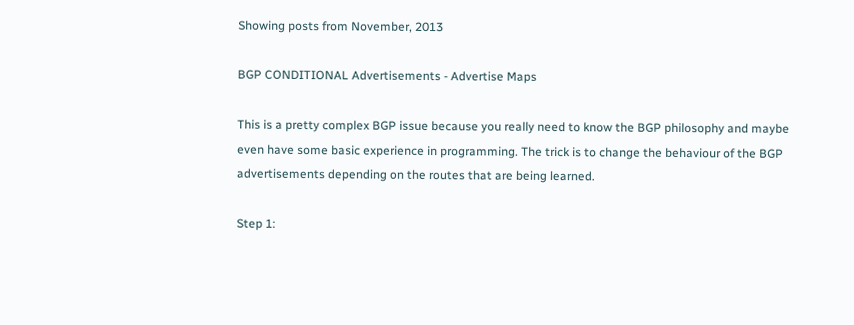Showing posts from November, 2013

BGP CONDITIONAL Advertisements - Advertise Maps

This is a pretty complex BGP issue because you really need to know the BGP philosophy and maybe even have some basic experience in programming. The trick is to change the behaviour of the BGP advertisements depending on the routes that are being learned.

Step 1: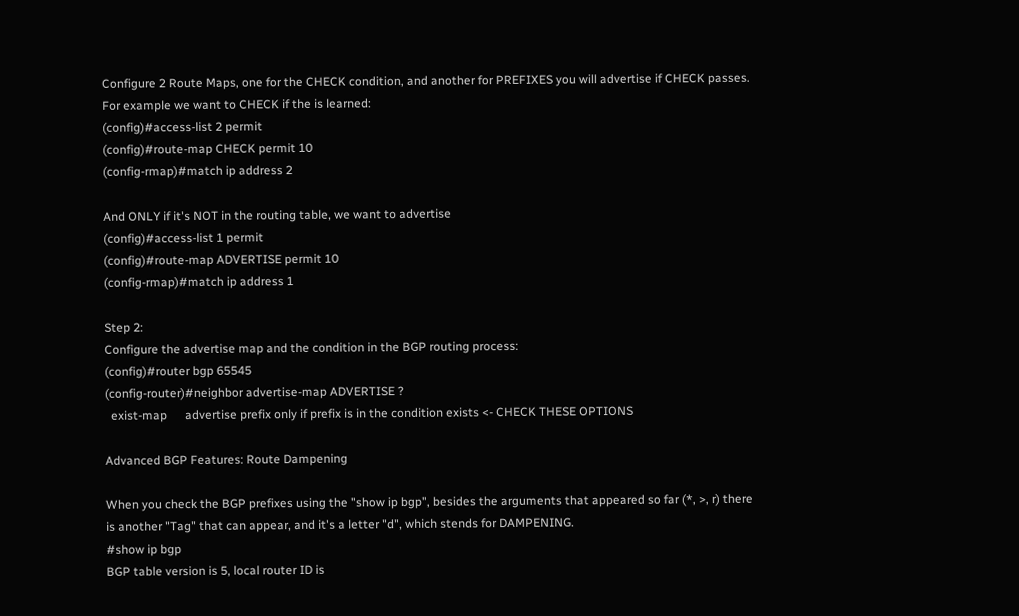Configure 2 Route Maps, one for the CHECK condition, and another for PREFIXES you will advertise if CHECK passes.
For example we want to CHECK if the is learned:
(config)#access-list 2 permit
(config)#route-map CHECK permit 10
(config-rmap)#match ip address 2

And ONLY if it's NOT in the routing table, we want to advertise
(config)#access-list 1 permit
(config)#route-map ADVERTISE permit 10
(config-rmap)#match ip address 1

Step 2:
Configure the advertise map and the condition in the BGP routing process:
(config)#router bgp 65545
(config-router)#neighbor advertise-map ADVERTISE ?
  exist-map      advertise prefix only if prefix is in the condition exists <- CHECK THESE OPTIONS

Advanced BGP Features: Route Dampening

When you check the BGP prefixes using the "show ip bgp", besides the arguments that appeared so far (*, >, r) there
is another "Tag" that can appear, and it's a letter "d", which stends for DAMPENING.
#show ip bgp
BGP table version is 5, local router ID is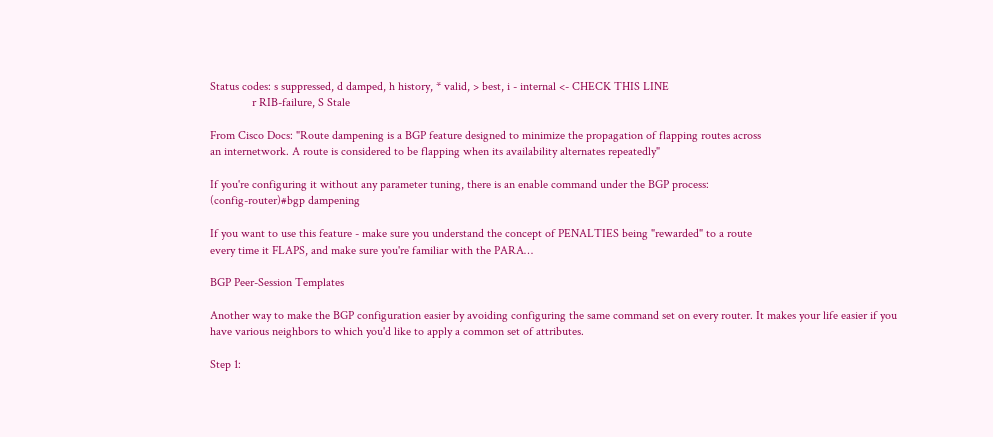Status codes: s suppressed, d damped, h history, * valid, > best, i - internal <- CHECK THIS LINE
              r RIB-failure, S Stale

From Cisco Docs: "Route dampening is a BGP feature designed to minimize the propagation of flapping routes across
an internetwork. A route is considered to be flapping when its availability alternates repeatedly"

If you're configuring it without any parameter tuning, there is an enable command under the BGP process:
(config-router)#bgp dampening

If you want to use this feature - make sure you understand the concept of PENALTIES being "rewarded" to a route
every time it FLAPS, and make sure you're familiar with the PARA…

BGP Peer-Session Templates

Another way to make the BGP configuration easier by avoiding configuring the same command set on every router. It makes your life easier if you have various neighbors to which you'd like to apply a common set of attributes.

Step 1: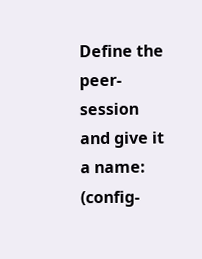Define the peer-session and give it a name:
(config-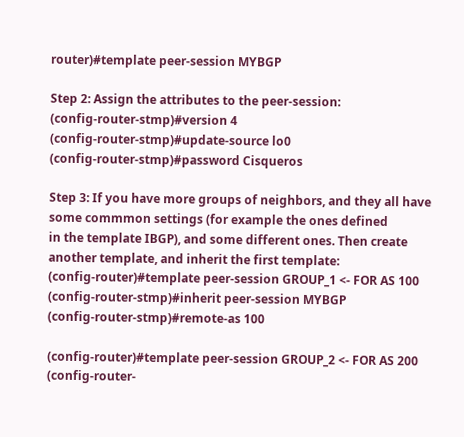router)#template peer-session MYBGP

Step 2: Assign the attributes to the peer-session:
(config-router-stmp)#version 4
(config-router-stmp)#update-source lo0
(config-router-stmp)#password Cisqueros

Step 3: If you have more groups of neighbors, and they all have some commmon settings (for example the ones defined
in the template IBGP), and some different ones. Then create another template, and inherit the first template:
(config-router)#template peer-session GROUP_1 <- FOR AS 100
(config-router-stmp)#inherit peer-session MYBGP
(config-router-stmp)#remote-as 100

(config-router)#template peer-session GROUP_2 <- FOR AS 200
(config-router-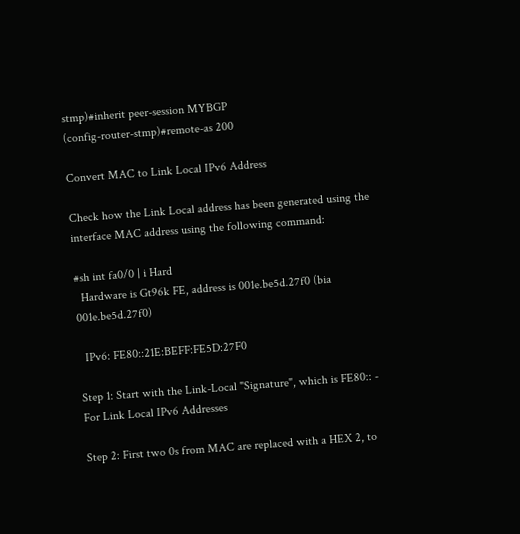stmp)#inherit peer-session MYBGP
(config-router-stmp)#remote-as 200

Convert MAC to Link Local IPv6 Address

Check how the Link Local address has been generated using the interface MAC address using the following command:

#sh int fa0/0 | i Hard
  Hardware is Gt96k FE, address is 001e.be5d.27f0 (bia 001e.be5d.27f0)

  IPv6: FE80::21E:BEFF:FE5D:27F0

Step 1: Start with the Link-Local "Signature", which is FE80:: - For Link Local IPv6 Addresses

Step 2: First two 0s from MAC are replaced with a HEX 2, to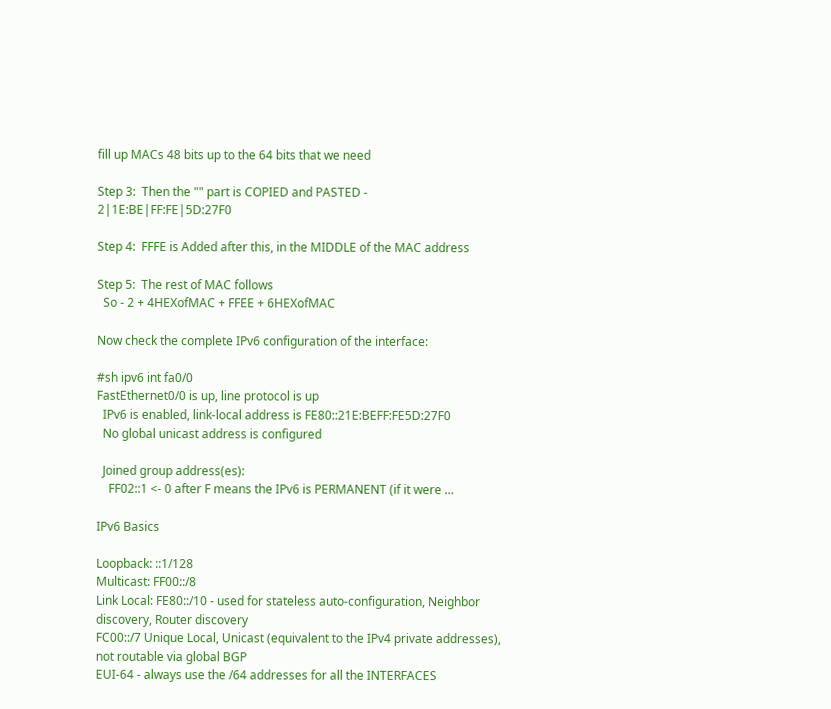fill up MACs 48 bits up to the 64 bits that we need

Step 3:  Then the "" part is COPIED and PASTED - 2|1E:BE|FF:FE|5D:27F0

Step 4:  FFFE is Added after this, in the MIDDLE of the MAC address

Step 5:  The rest of MAC follows
  So - 2 + 4HEXofMAC + FFEE + 6HEXofMAC

Now check the complete IPv6 configuration of the interface:

#sh ipv6 int fa0/0
FastEthernet0/0 is up, line protocol is up
  IPv6 is enabled, link-local address is FE80::21E:BEFF:FE5D:27F0
  No global unicast address is configured

  Joined group address(es):
    FF02::1 <- 0 after F means the IPv6 is PERMANENT (if it were …

IPv6 Basics

Loopback: ::1/128
Multicast: FF00::/8
Link Local: FE80::/10 - used for stateless auto-configuration, Neighbor discovery, Router discovery
FC00::/7 Unique Local, Unicast (equivalent to the IPv4 private addresses), not routable via global BGP
EUI-64 - always use the /64 addresses for all the INTERFACES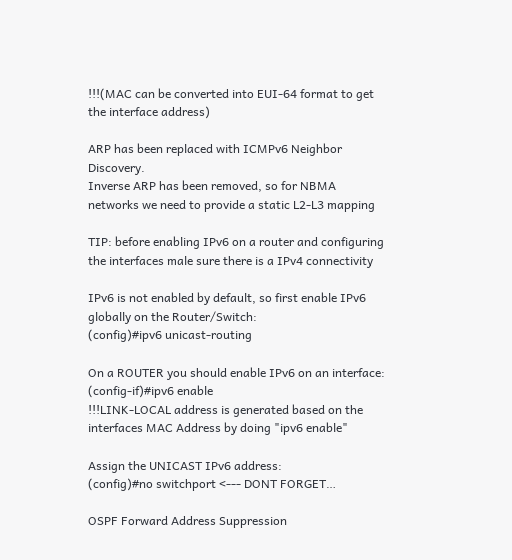!!!(MAC can be converted into EUI-64 format to get the interface address)

ARP has been replaced with ICMPv6 Neighbor Discovery.
Inverse ARP has been removed, so for NBMA networks we need to provide a static L2-L3 mapping

TIP: before enabling IPv6 on a router and configuring the interfaces male sure there is a IPv4 connectivity

IPv6 is not enabled by default, so first enable IPv6 globally on the Router/Switch:
(config)#ipv6 unicast-routing

On a ROUTER you should enable IPv6 on an interface:
(config-if)#ipv6 enable
!!!LINK-LOCAL address is generated based on the interfaces MAC Address by doing "ipv6 enable"

Assign the UNICAST IPv6 address:
(config)#no switchport <--- DONT FORGET…

OSPF Forward Address Suppression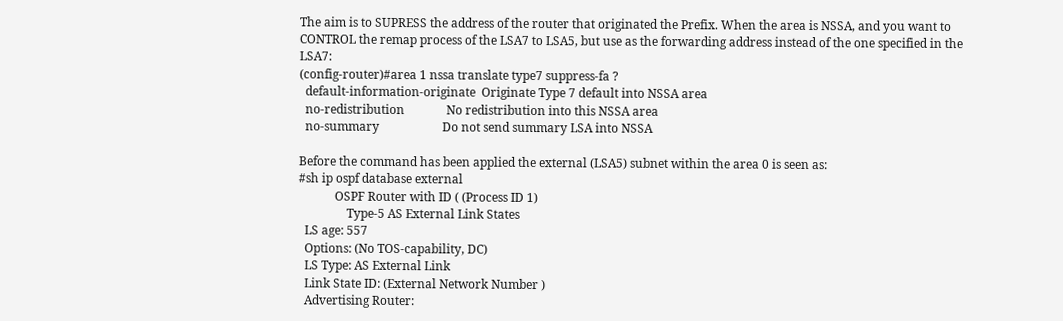The aim is to SUPRESS the address of the router that originated the Prefix. When the area is NSSA, and you want to CONTROL the remap process of the LSA7 to LSA5, but use as the forwarding address instead of the one specified in the LSA7:
(config-router)#area 1 nssa translate type7 suppress-fa ?
  default-information-originate  Originate Type 7 default into NSSA area
  no-redistribution              No redistribution into this NSSA area
  no-summary                     Do not send summary LSA into NSSA

Before the command has been applied the external (LSA5) subnet within the area 0 is seen as:
#sh ip ospf database external
            OSPF Router with ID ( (Process ID 1)
                Type-5 AS External Link States
  LS age: 557
  Options: (No TOS-capability, DC)
  LS Type: AS External Link
  Link State ID: (External Network Number )
  Advertising Router: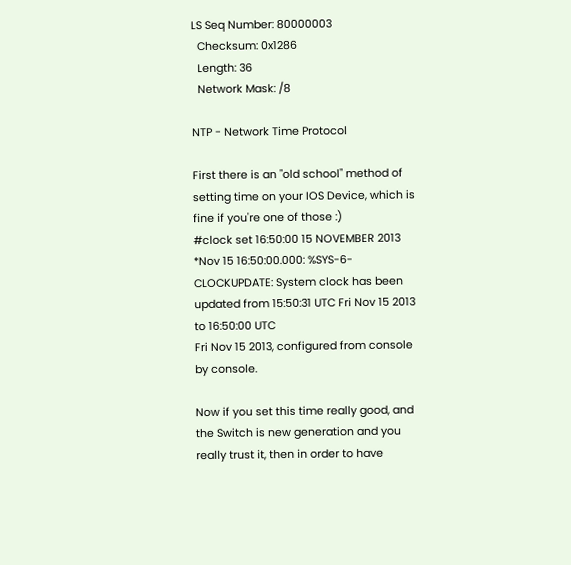LS Seq Number: 80000003
  Checksum: 0x1286
  Length: 36
  Network Mask: /8

NTP - Network Time Protocol

First there is an "old school" method of setting time on your IOS Device, which is fine if you're one of those :)
#clock set 16:50:00 15 NOVEMBER 2013
*Nov 15 16:50:00.000: %SYS-6-CLOCKUPDATE: System clock has been updated from 15:50:31 UTC Fri Nov 15 2013 to 16:50:00 UTC
Fri Nov 15 2013, configured from console by console.

Now if you set this time really good, and the Switch is new generation and you really trust it, then in order to have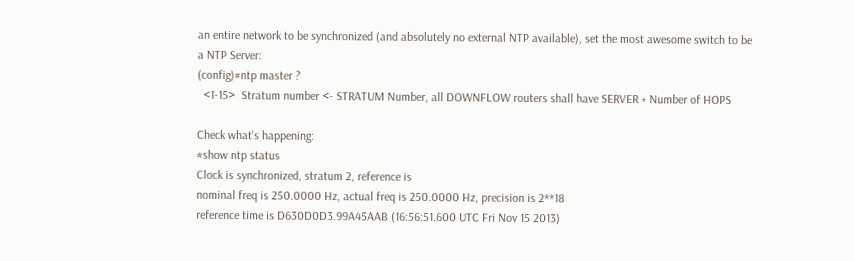an entire network to be synchronized (and absolutely no external NTP available), set the most awesome switch to be
a NTP Server:
(config)#ntp master ?
  <1-15>  Stratum number <- STRATUM Number, all DOWNFLOW routers shall have SERVER + Number of HOPS

Check what's happening:
#show ntp status
Clock is synchronized, stratum 2, reference is
nominal freq is 250.0000 Hz, actual freq is 250.0000 Hz, precision is 2**18
reference time is D630D0D3.99A45AAB (16:56:51.600 UTC Fri Nov 15 2013)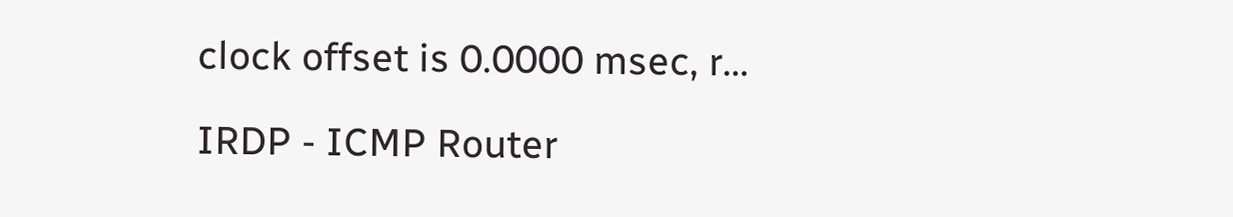clock offset is 0.0000 msec, r…

IRDP - ICMP Router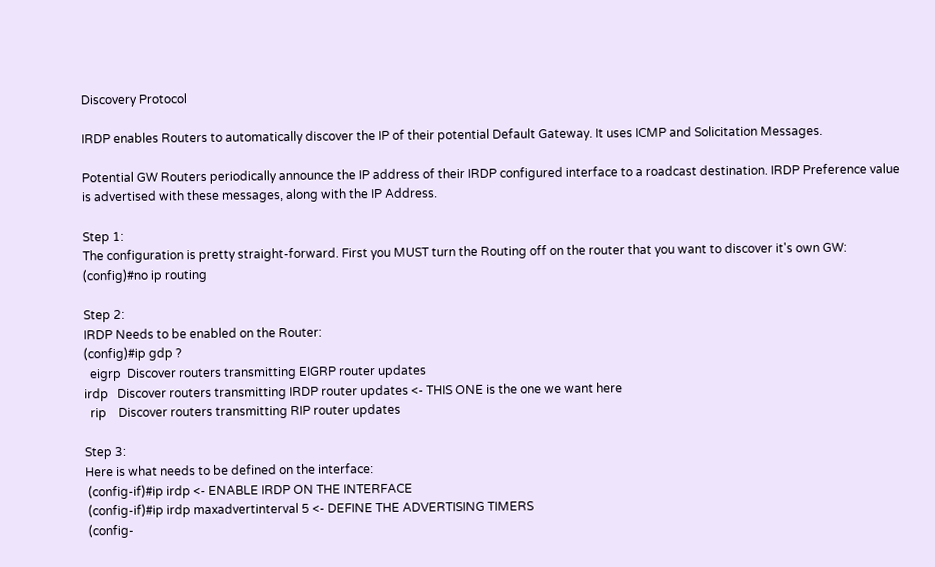Discovery Protocol

IRDP enables Routers to automatically discover the IP of their potential Default Gateway. It uses ICMP and Solicitation Messages.

Potential GW Routers periodically announce the IP address of their IRDP configured interface to a roadcast destination. IRDP Preference value is advertised with these messages, along with the IP Address.

Step 1:
The configuration is pretty straight-forward. First you MUST turn the Routing off on the router that you want to discover it's own GW:
(config)#no ip routing

Step 2:
IRDP Needs to be enabled on the Router:
(config)#ip gdp ?
  eigrp  Discover routers transmitting EIGRP router updates
irdp   Discover routers transmitting IRDP router updates <- THIS ONE is the one we want here
  rip    Discover routers transmitting RIP router updates

Step 3:
Here is what needs to be defined on the interface:
 (config-if)#ip irdp <- ENABLE IRDP ON THE INTERFACE
 (config-if)#ip irdp maxadvertinterval 5 <- DEFINE THE ADVERTISING TIMERS
 (config-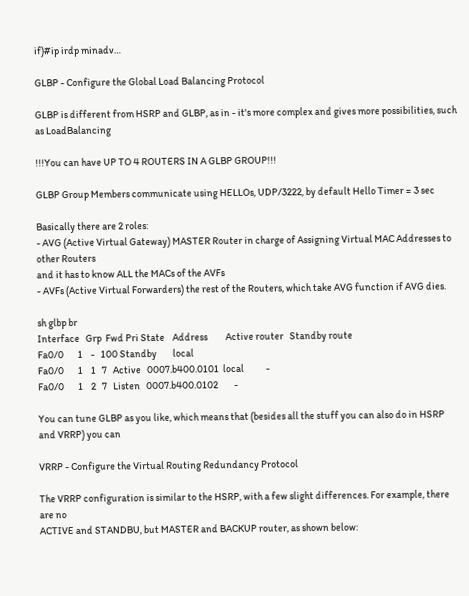if)#ip irdp minadv…

GLBP - Configure the Global Load Balancing Protocol

GLBP is different from HSRP and GLBP, as in - it's more complex and gives more possibilities, such as LoadBalancing

!!!You can have UP TO 4 ROUTERS IN A GLBP GROUP!!!

GLBP Group Members communicate using HELLOs, UDP/3222, by default Hello Timer = 3 sec

Basically there are 2 roles:
- AVG (Active Virtual Gateway) MASTER Router in charge of Assigning Virtual MAC Addresses to other Routers
and it has to know ALL the MACs of the AVFs
- AVFs (Active Virtual Forwarders) the rest of the Routers, which take AVG function if AVG dies.

sh glbp br
Interface   Grp  Fwd Pri State    Address         Active router   Standby route
Fa0/0       1    -   100 Standby        local
Fa0/0       1    1   7   Active   0007.b400.0101  local           -
Fa0/0       1    2   7   Listen   0007.b400.0102        -

You can tune GLBP as you like, which means that (besides all the stuff you can also do in HSRP and VRRP) you can

VRRP - Configure the Virtual Routing Redundancy Protocol

The VRRP configuration is similar to the HSRP, with a few slight differences. For example, there are no
ACTIVE and STANDBU, but MASTER and BACKUP router, as shown below: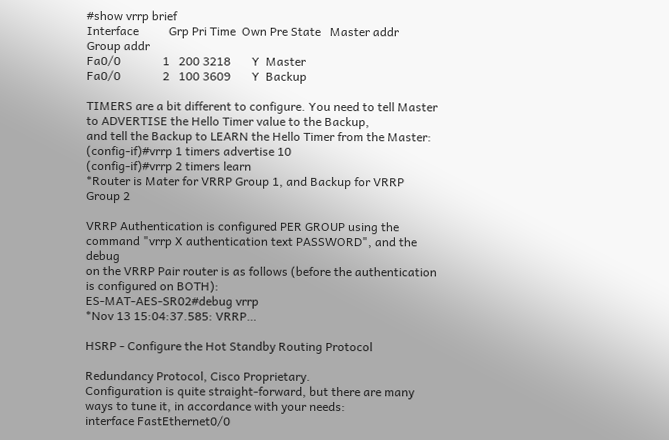#show vrrp brief
Interface          Grp Pri Time  Own Pre State   Master addr     Group addr
Fa0/0              1   200 3218       Y  Master
Fa0/0              2   100 3609       Y  Backup

TIMERS are a bit different to configure. You need to tell Master to ADVERTISE the Hello Timer value to the Backup,
and tell the Backup to LEARN the Hello Timer from the Master:
(config-if)#vrrp 1 timers advertise 10
(config-if)#vrrp 2 timers learn
*Router is Mater for VRRP Group 1, and Backup for VRRP Group 2

VRRP Authentication is configured PER GROUP using the command "vrrp X authentication text PASSWORD", and the debug
on the VRRP Pair router is as follows (before the authentication is configured on BOTH):
ES-MAT-AES-SR02#debug vrrp
*Nov 13 15:04:37.585: VRRP…

HSRP - Configure the Hot Standby Routing Protocol

Redundancy Protocol, Cisco Proprietary.
Configuration is quite straight-forward, but there are many ways to tune it, in accordance with your needs:
interface FastEthernet0/0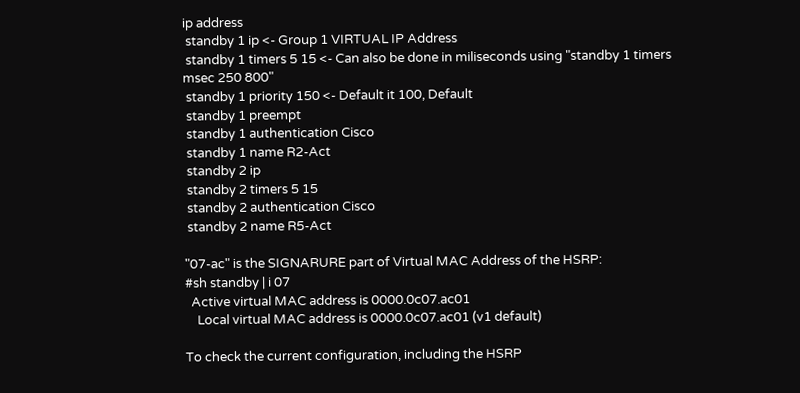ip address
 standby 1 ip <- Group 1 VIRTUAL IP Address
 standby 1 timers 5 15 <- Can also be done in miliseconds using "standby 1 timers msec 250 800"
 standby 1 priority 150 <- Default it 100, Default
 standby 1 preempt
 standby 1 authentication Cisco
 standby 1 name R2-Act
 standby 2 ip
 standby 2 timers 5 15
 standby 2 authentication Cisco
 standby 2 name R5-Act

"07-ac" is the SIGNARURE part of Virtual MAC Address of the HSRP:
#sh standby | i 07
  Active virtual MAC address is 0000.0c07.ac01
    Local virtual MAC address is 0000.0c07.ac01 (v1 default)

To check the current configuration, including the HSRP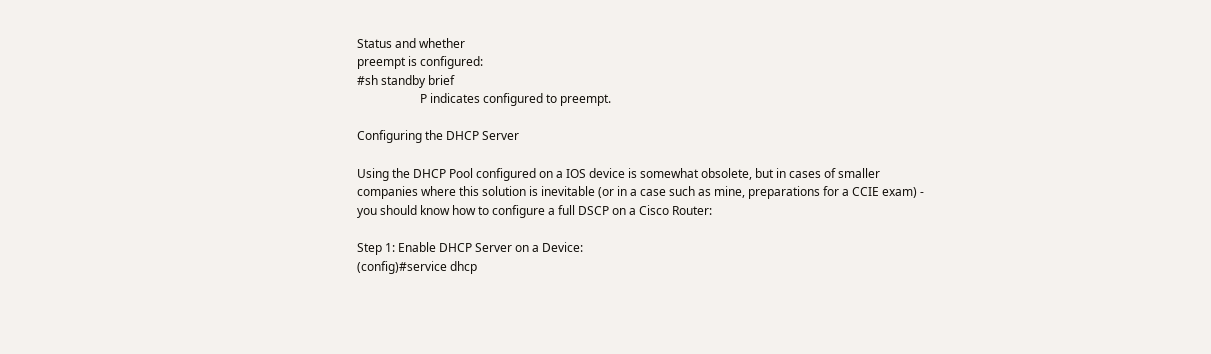Status and whether
preempt is configured:
#sh standby brief
                     P indicates configured to preempt.

Configuring the DHCP Server

Using the DHCP Pool configured on a IOS device is somewhat obsolete, but in cases of smaller companies where this solution is inevitable (or in a case such as mine, preparations for a CCIE exam) - you should know how to configure a full DSCP on a Cisco Router:

Step 1: Enable DHCP Server on a Device:
(config)#service dhcp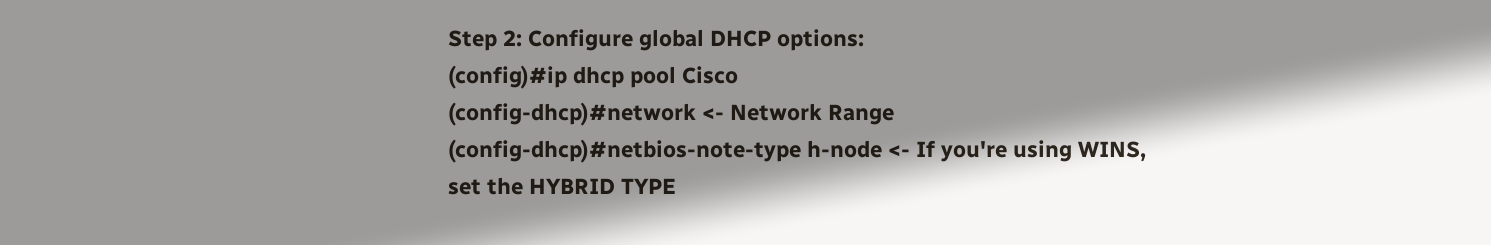Step 2: Configure global DHCP options:
(config)#ip dhcp pool Cisco
(config-dhcp)#network <- Network Range
(config-dhcp)#netbios-note-type h-node <- If you're using WINS, set the HYBRID TYPE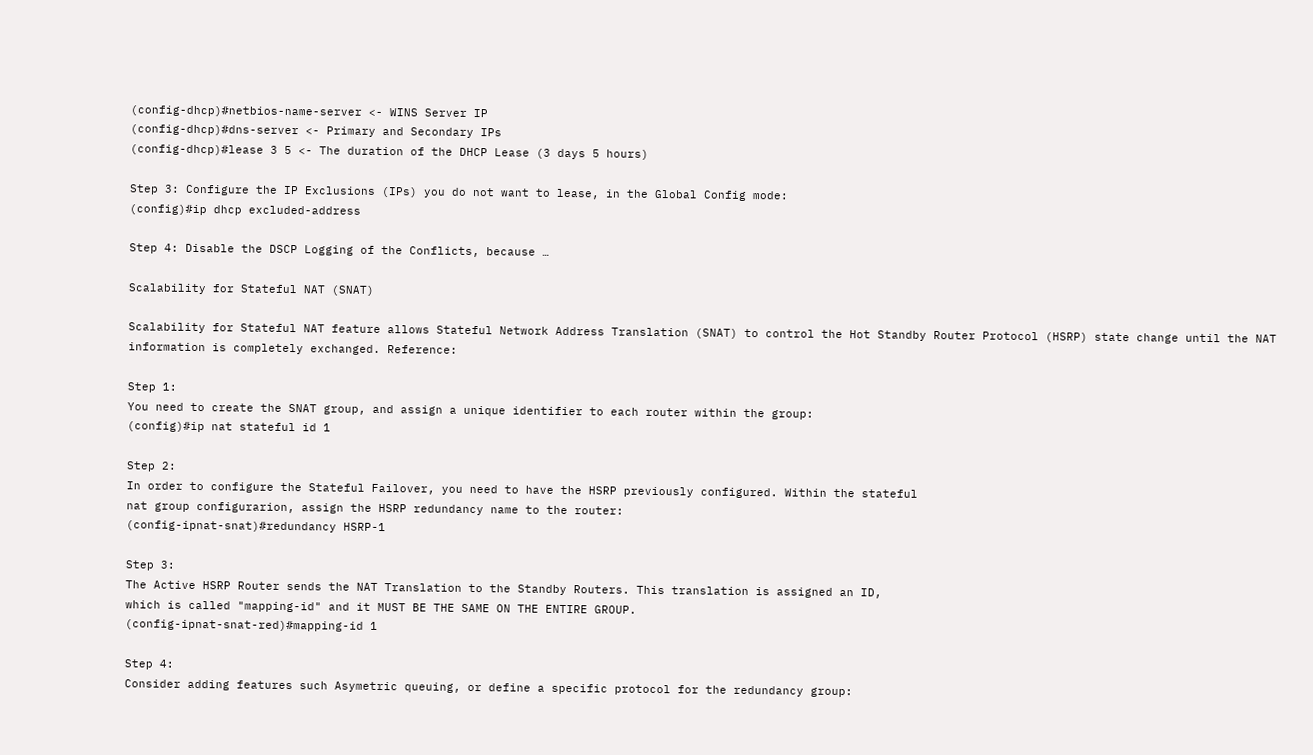(config-dhcp)#netbios-name-server <- WINS Server IP
(config-dhcp)#dns-server <- Primary and Secondary IPs
(config-dhcp)#lease 3 5 <- The duration of the DHCP Lease (3 days 5 hours)

Step 3: Configure the IP Exclusions (IPs) you do not want to lease, in the Global Config mode:
(config)#ip dhcp excluded-address

Step 4: Disable the DSCP Logging of the Conflicts, because …

Scalability for Stateful NAT (SNAT)

Scalability for Stateful NAT feature allows Stateful Network Address Translation (SNAT) to control the Hot Standby Router Protocol (HSRP) state change until the NAT information is completely exchanged. Reference:

Step 1:
You need to create the SNAT group, and assign a unique identifier to each router within the group:
(config)#ip nat stateful id 1

Step 2:
In order to configure the Stateful Failover, you need to have the HSRP previously configured. Within the stateful
nat group configurarion, assign the HSRP redundancy name to the router:
(config-ipnat-snat)#redundancy HSRP-1

Step 3:
The Active HSRP Router sends the NAT Translation to the Standby Routers. This translation is assigned an ID,
which is called "mapping-id" and it MUST BE THE SAME ON THE ENTIRE GROUP.
(config-ipnat-snat-red)#mapping-id 1

Step 4:
Consider adding features such Asymetric queuing, or define a specific protocol for the redundancy group: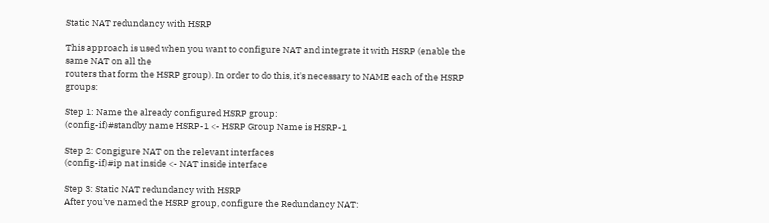Static NAT redundancy with HSRP

This approach is used when you want to configure NAT and integrate it with HSRP (enable the same NAT on all the
routers that form the HSRP group). In order to do this, it's necessary to NAME each of the HSRP groups:

Step 1: Name the already configured HSRP group:
(config-if)#standby name HSRP-1 <- HSRP Group Name is HSRP-1

Step 2: Congigure NAT on the relevant interfaces
(config-if)#ip nat inside <- NAT inside interface

Step 3: Static NAT redundancy with HSRP
After you've named the HSRP group, configure the Redundancy NAT: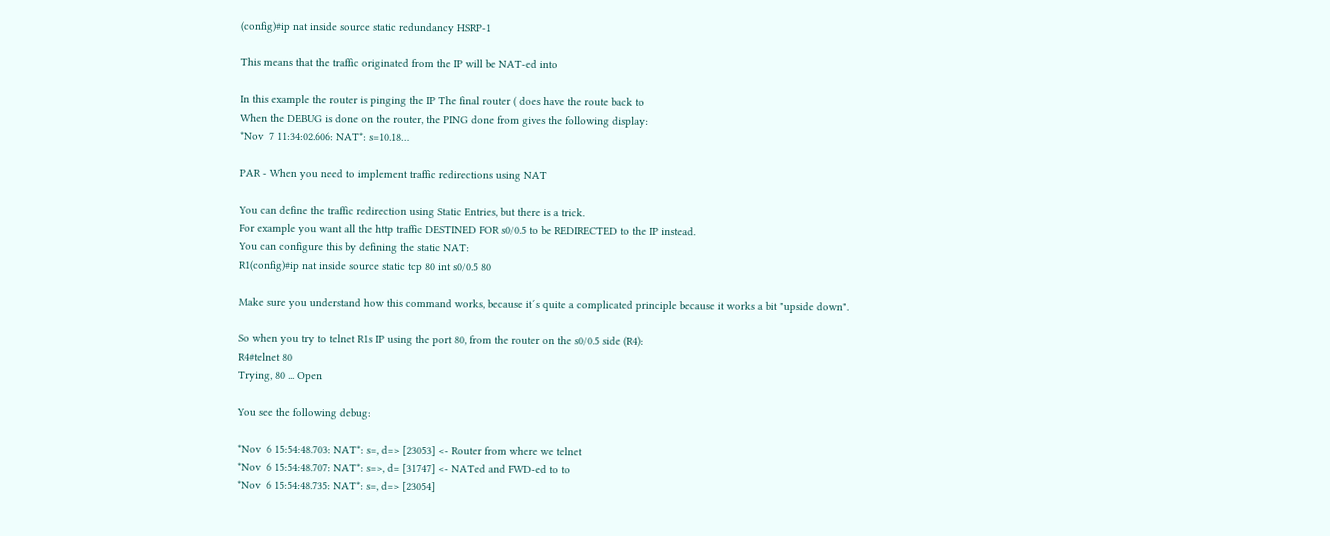(config)#ip nat inside source static redundancy HSRP-1

This means that the traffic originated from the IP will be NAT-ed into

In this example the router is pinging the IP The final router ( does have the route back to
When the DEBUG is done on the router, the PING done from gives the following display:
*Nov  7 11:34:02.606: NAT*: s=10.18…

PAR - When you need to implement traffic redirections using NAT

You can define the traffic redirection using Static Entries, but there is a trick.
For example you want all the http traffic DESTINED FOR s0/0.5 to be REDIRECTED to the IP instead.
You can configure this by defining the static NAT:
R1(config)#ip nat inside source static tcp 80 int s0/0.5 80

Make sure you understand how this command works, because it´s quite a complicated principle because it works a bit "upside down".

So when you try to telnet R1s IP using the port 80, from the router on the s0/0.5 side (R4):
R4#telnet 80
Trying, 80 ... Open

You see the following debug:

*Nov  6 15:54:48.703: NAT*: s=, d=> [23053] <- Router from where we telnet
*Nov  6 15:54:48.707: NAT*: s=>, d= [31747] <- NATed and FWD-ed to to
*Nov  6 15:54:48.735: NAT*: s=, d=> [23054]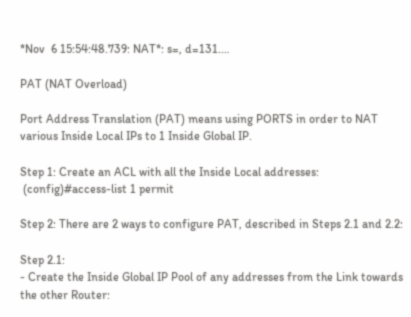*Nov  6 15:54:48.739: NAT*: s=, d=131.…

PAT (NAT Overload)

Port Address Translation (PAT) means using PORTS in order to NAT various Inside Local IPs to 1 Inside Global IP.

Step 1: Create an ACL with all the Inside Local addresses:
 (config)#access-list 1 permit

Step 2: There are 2 ways to configure PAT, described in Steps 2.1 and 2.2:

Step 2.1:
- Create the Inside Global IP Pool of any addresses from the Link towards the other Router: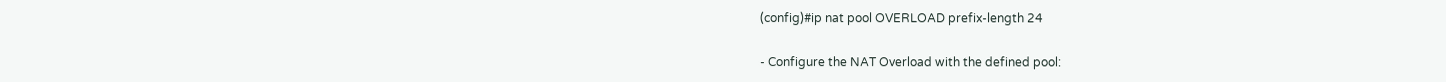(config)#ip nat pool OVERLOAD prefix-length 24

- Configure the NAT Overload with the defined pool: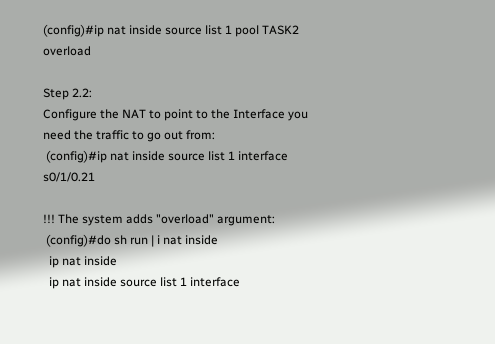(config)#ip nat inside source list 1 pool TASK2 overload

Step 2.2:
Configure the NAT to point to the Interface you need the traffic to go out from:
 (config)#ip nat inside source list 1 interface s0/1/0.21

!!! The system adds "overload" argument:
 (config)#do sh run | i nat inside
  ip nat inside
  ip nat inside source list 1 interface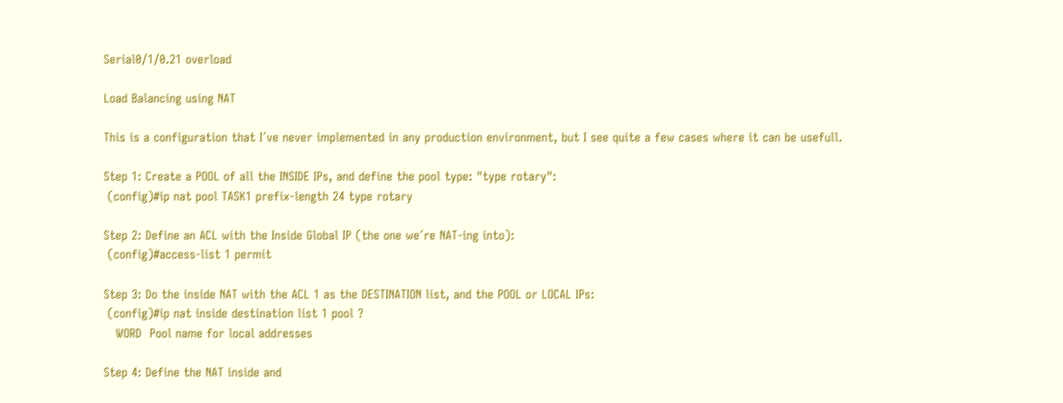Serial0/1/0.21 overload

Load Balancing using NAT

This is a configuration that I´ve never implemented in any production environment, but I see quite a few cases where it can be usefull.

Step 1: Create a POOL of all the INSIDE IPs, and define the pool type: "type rotary":
 (config)#ip nat pool TASK1 prefix-length 24 type rotary

Step 2: Define an ACL with the Inside Global IP (the one we´re NAT-ing into):
 (config)#access-list 1 permit

Step 3: Do the inside NAT with the ACL 1 as the DESTINATION list, and the POOL or LOCAL IPs:
 (config)#ip nat inside destination list 1 pool ?
   WORD  Pool name for local addresses

Step 4: Define the NAT inside and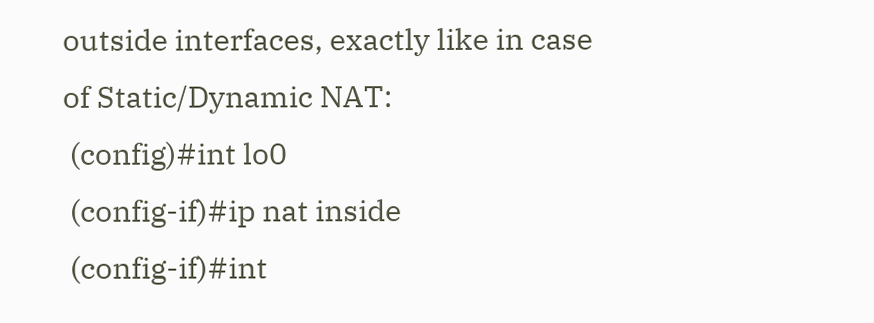outside interfaces, exactly like in case of Static/Dynamic NAT:
 (config)#int lo0
 (config-if)#ip nat inside
 (config-if)#int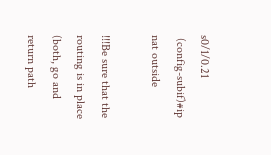s0/1/0.21
 (config-subif)#ip nat outside

!!!Be sure that the routing is in place (both, go and return path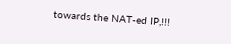towards the NAT-ed IP,!!!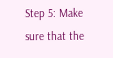Step 5: Make sure that the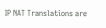IP NAT Translations are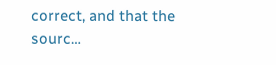correct, and that the sourc…